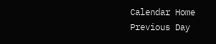Calendar Home
Previous Day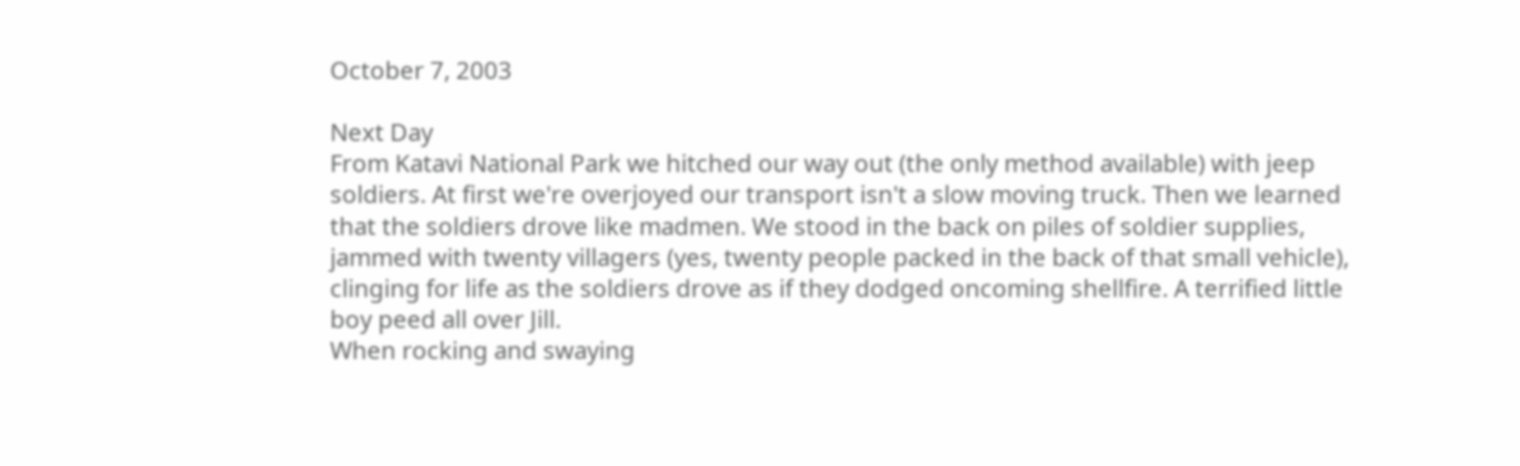October 7, 2003

Next Day
From Katavi National Park we hitched our way out (the only method available) with jeep soldiers. At first we're overjoyed our transport isn't a slow moving truck. Then we learned that the soldiers drove like madmen. We stood in the back on piles of soldier supplies, jammed with twenty villagers (yes, twenty people packed in the back of that small vehicle), clinging for life as the soldiers drove as if they dodged oncoming shellfire. A terrified little boy peed all over Jill.
When rocking and swaying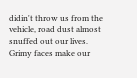didin't throw us from the vehicle, road dust almost snuffed out our lives. Grimy faces make our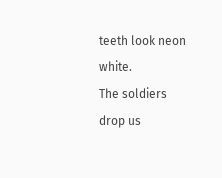teeth look neon white.
The soldiers drop us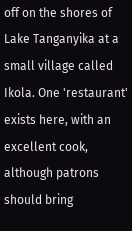off on the shores of Lake Tanganyika at a small village called Ikola. One 'restaurant' exists here, with an excellent cook, although patrons should bring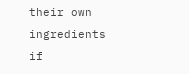their own ingredients if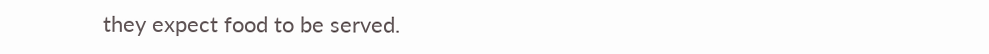they expect food to be served.